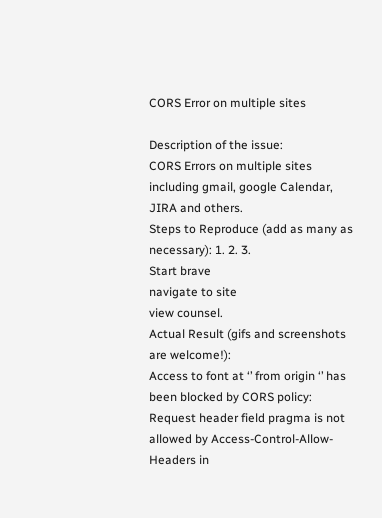CORS Error on multiple sites

Description of the issue:
CORS Errors on multiple sites including gmail, google Calendar, JIRA and others.
Steps to Reproduce (add as many as necessary): 1. 2. 3.
Start brave
navigate to site
view counsel.
Actual Result (gifs and screenshots are welcome!):
Access to font at ‘’ from origin ‘’ has been blocked by CORS policy: Request header field pragma is not allowed by Access-Control-Allow-Headers in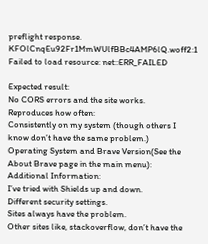preflight response.
KFOlCnqEu92Fr1MmWUlfBBc4AMP6lQ.woff2:1 Failed to load resource: net::ERR_FAILED

Expected result:
No CORS errors and the site works.
Reproduces how often:
Consistently on my system (though others I know don’t have the same problem.)
Operating System and Brave Version(See the About Brave page in the main menu):
Additional Information:
I’ve tried with Shields up and down.
Different security settings.
Sites always have the problem.
Other sites like, stackoverflow, don’t have the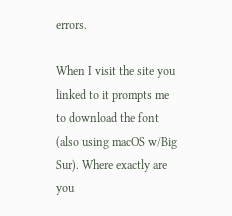errors.

When I visit the site you linked to it prompts me to download the font (also using macOS w/Big Sur). Where exactly are you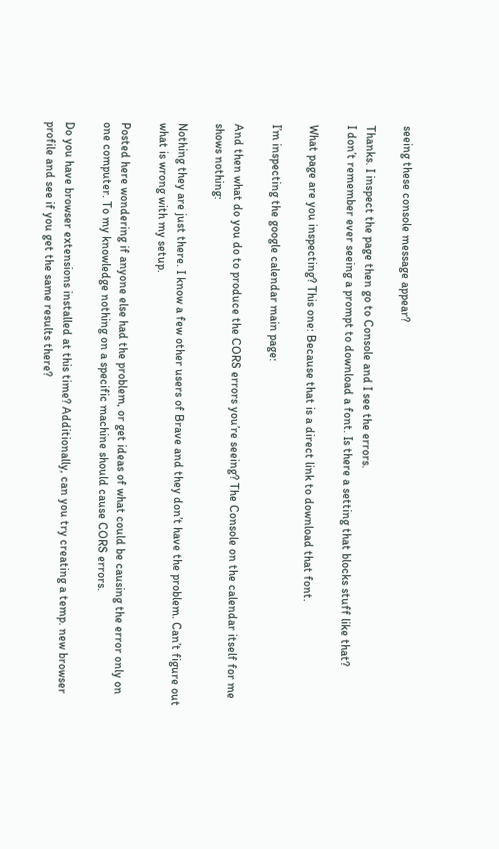seeing these console message appear?

Thanks. I inspect the page then go to Console and I see the errors.
I don’t remember ever seeing a prompt to download a font. Is there a setting that blocks stuff like that?

What page are you inspecting? This one: Because that is a direct link to download that font.

I’m inspecting the google calendar main page:

And then what do you do to produce the CORS errors you’re seeing? The Console on the calendar itself for me shows nothing:

Nothing they are just there. I know a few other users of Brave and they don’t have the problem. Can’t figure out what is wrong with my setup.

Posted here wondering if anyone else had the problem, or get ideas of what could be causing the error only on one computer. To my knowledge nothing on a specific machine should cause CORS errors.

Do you have browser extensions installed at this time? Additionally, can you try creating a temp. new browser profile and see if you get the same results there?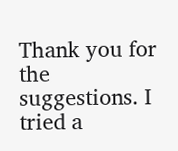Thank you for the suggestions. I tried a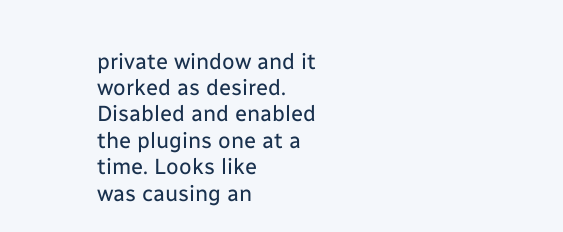private window and it worked as desired. Disabled and enabled the plugins one at a time. Looks like
was causing an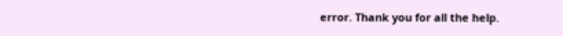error. Thank you for all the help.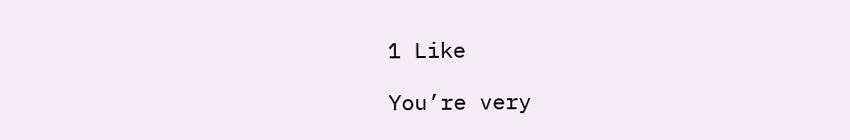1 Like

You’re very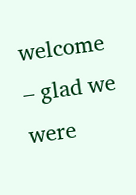welcome – glad we were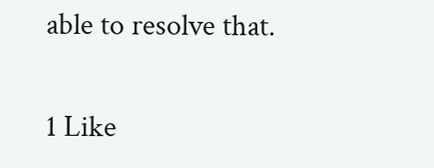able to resolve that.

1 Like